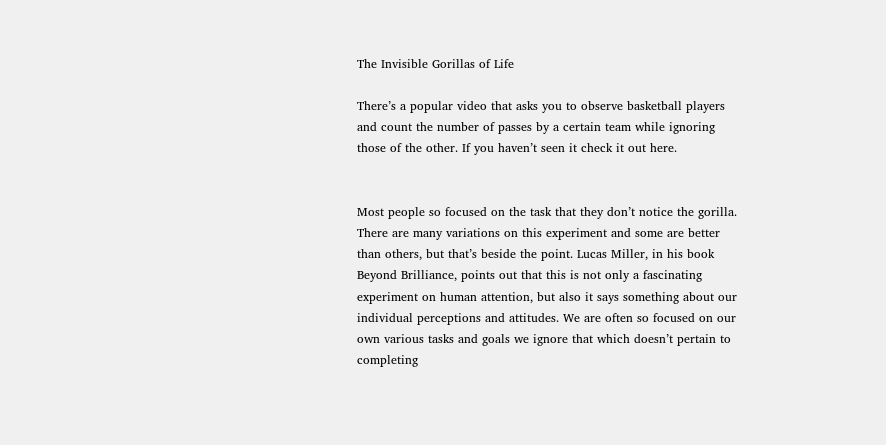The Invisible Gorillas of Life

There’s a popular video that asks you to observe basketball players and count the number of passes by a certain team while ignoring those of the other. If you haven’t seen it check it out here.


Most people so focused on the task that they don’t notice the gorilla. There are many variations on this experiment and some are better than others, but that’s beside the point. Lucas Miller, in his book Beyond Brilliance, points out that this is not only a fascinating experiment on human attention, but also it says something about our individual perceptions and attitudes. We are often so focused on our own various tasks and goals we ignore that which doesn’t pertain to completing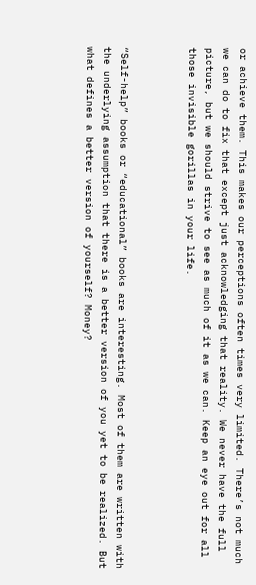or achieve them. This makes our perceptions often times very limited. There’s not much we can do to fix that except just acknowledging that reality. We never have the full picture, but we should strive to see as much of it as we can. Keep an eye out for all those invisible gorillas in your life.



“Self-help” books or “educational” books are interesting. Most of them are written with the underlying assumption that there is a better version of you yet to be realized. But what defines a better version of yourself? Money?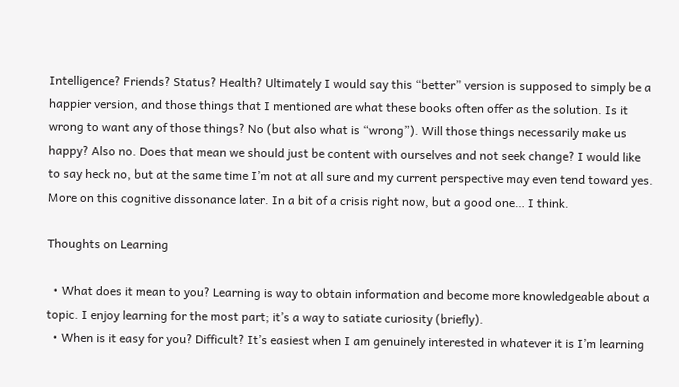Intelligence? Friends? Status? Health? Ultimately I would say this “better” version is supposed to simply be a happier version, and those things that I mentioned are what these books often offer as the solution. Is it wrong to want any of those things? No (but also what is “wrong”). Will those things necessarily make us happy? Also no. Does that mean we should just be content with ourselves and not seek change? I would like to say heck no, but at the same time I’m not at all sure and my current perspective may even tend toward yes. More on this cognitive dissonance later. In a bit of a crisis right now, but a good one… I think.

Thoughts on Learning

  • What does it mean to you? Learning is way to obtain information and become more knowledgeable about a topic. I enjoy learning for the most part; it’s a way to satiate curiosity (briefly).
  • When is it easy for you? Difficult? It’s easiest when I am genuinely interested in whatever it is I’m learning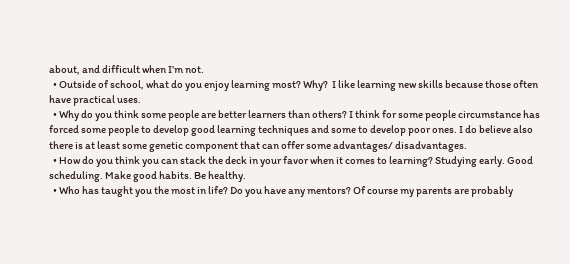about, and difficult when I’m not.
  • Outside of school, what do you enjoy learning most? Why?  I like learning new skills because those often have practical uses.
  • Why do you think some people are better learners than others? I think for some people circumstance has forced some people to develop good learning techniques and some to develop poor ones. I do believe also there is at least some genetic component that can offer some advantages/ disadvantages.
  • How do you think you can stack the deck in your favor when it comes to learning? Studying early. Good scheduling. Make good habits. Be healthy.
  • Who has taught you the most in life? Do you have any mentors? Of course my parents are probably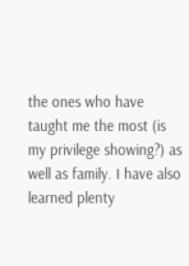the ones who have taught me the most (is my privilege showing?) as well as family. I have also learned plenty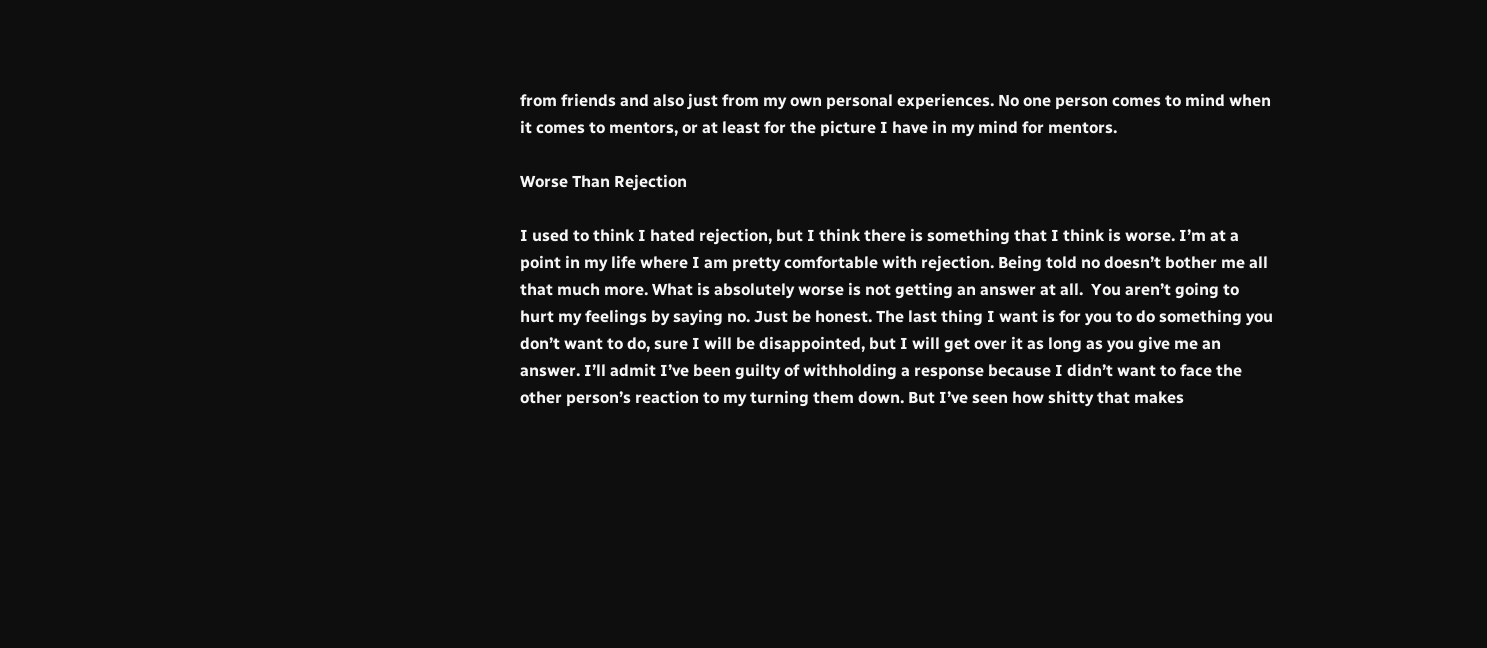from friends and also just from my own personal experiences. No one person comes to mind when it comes to mentors, or at least for the picture I have in my mind for mentors.

Worse Than Rejection

I used to think I hated rejection, but I think there is something that I think is worse. I’m at a point in my life where I am pretty comfortable with rejection. Being told no doesn’t bother me all that much more. What is absolutely worse is not getting an answer at all.  You aren’t going to hurt my feelings by saying no. Just be honest. The last thing I want is for you to do something you don’t want to do, sure I will be disappointed, but I will get over it as long as you give me an answer. I’ll admit I’ve been guilty of withholding a response because I didn’t want to face the other person’s reaction to my turning them down. But I’ve seen how shitty that makes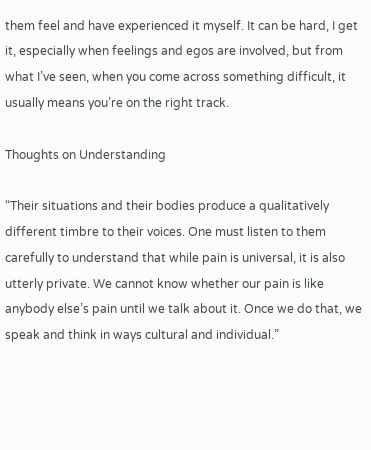them feel and have experienced it myself. It can be hard, I get it, especially when feelings and egos are involved, but from what I’ve seen, when you come across something difficult, it usually means you’re on the right track.

Thoughts on Understanding

“Their situations and their bodies produce a qualitatively different timbre to their voices. One must listen to them carefully to understand that while pain is universal, it is also utterly private. We cannot know whether our pain is like anybody else’s pain until we talk about it. Once we do that, we speak and think in ways cultural and individual.”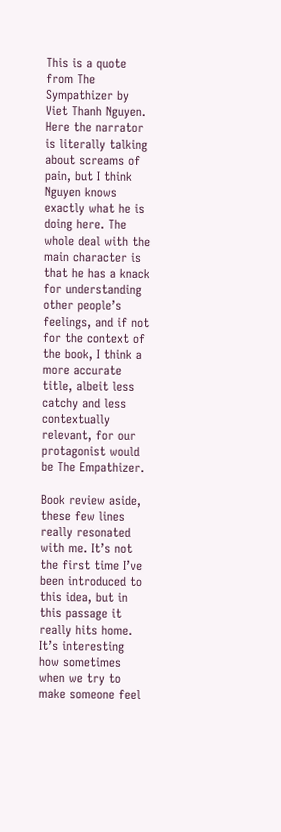This is a quote from The Sympathizer by Viet Thanh Nguyen. Here the narrator is literally talking about screams of pain, but I think Nguyen knows exactly what he is doing here. The whole deal with the main character is that he has a knack for understanding other people’s feelings, and if not for the context of the book, I think a more accurate title, albeit less catchy and less contextually relevant, for our protagonist would be The Empathizer.

Book review aside, these few lines really resonated with me. It’s not the first time I’ve been introduced to this idea, but in this passage it really hits home. It’s interesting how sometimes when we try to make someone feel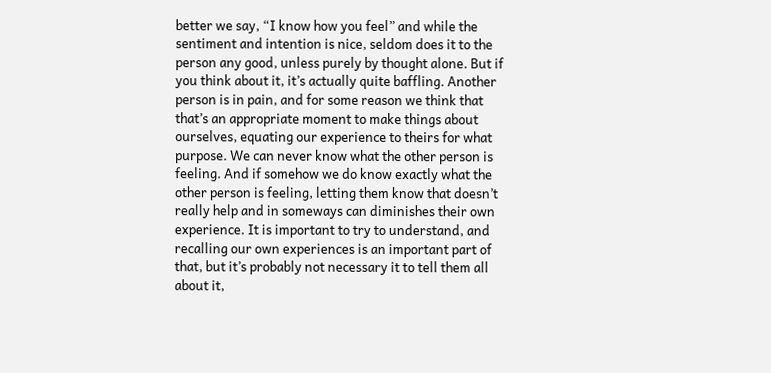better we say, “I know how you feel” and while the sentiment and intention is nice, seldom does it to the person any good, unless purely by thought alone. But if you think about it, it’s actually quite baffling. Another person is in pain, and for some reason we think that that’s an appropriate moment to make things about ourselves, equating our experience to theirs for what purpose. We can never know what the other person is feeling. And if somehow we do know exactly what the other person is feeling, letting them know that doesn’t really help and in someways can diminishes their own experience. It is important to try to understand, and recalling our own experiences is an important part of that, but it’s probably not necessary it to tell them all about it,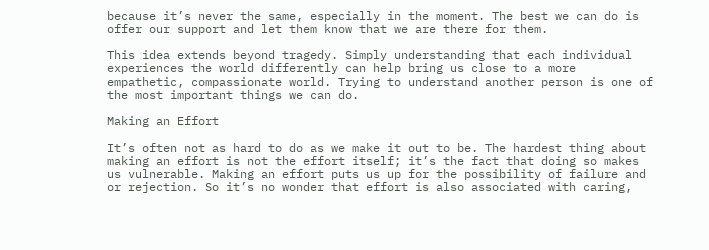because it’s never the same, especially in the moment. The best we can do is offer our support and let them know that we are there for them.

This idea extends beyond tragedy. Simply understanding that each individual experiences the world differently can help bring us close to a more empathetic, compassionate world. Trying to understand another person is one of the most important things we can do.

Making an Effort

It’s often not as hard to do as we make it out to be. The hardest thing about making an effort is not the effort itself; it’s the fact that doing so makes us vulnerable. Making an effort puts us up for the possibility of failure and or rejection. So it’s no wonder that effort is also associated with caring,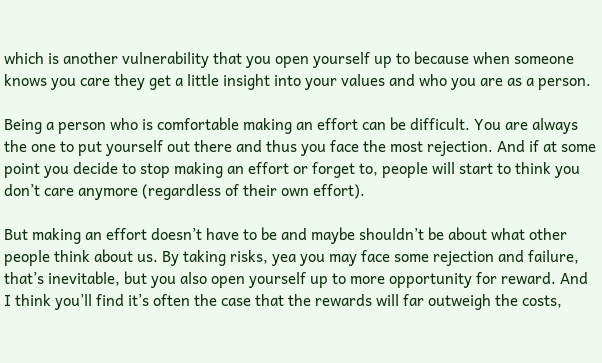which is another vulnerability that you open yourself up to because when someone knows you care they get a little insight into your values and who you are as a person.

Being a person who is comfortable making an effort can be difficult. You are always the one to put yourself out there and thus you face the most rejection. And if at some point you decide to stop making an effort or forget to, people will start to think you don’t care anymore (regardless of their own effort).

But making an effort doesn’t have to be and maybe shouldn’t be about what other people think about us. By taking risks, yea you may face some rejection and failure, that’s inevitable, but you also open yourself up to more opportunity for reward. And I think you’ll find it’s often the case that the rewards will far outweigh the costs,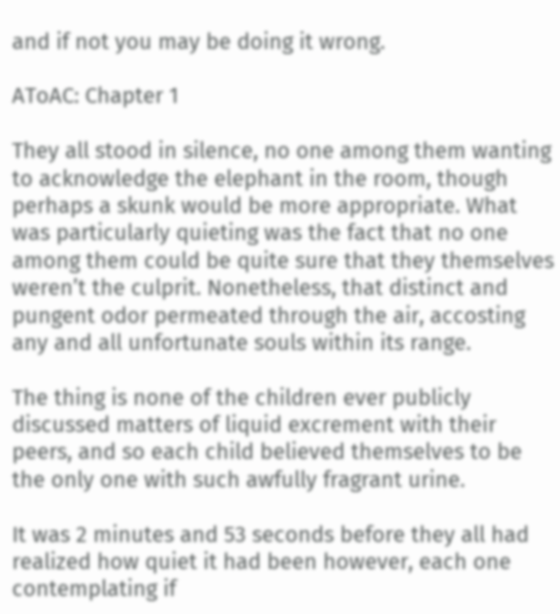and if not you may be doing it wrong.

AToAC: Chapter 1

They all stood in silence, no one among them wanting to acknowledge the elephant in the room, though perhaps a skunk would be more appropriate. What was particularly quieting was the fact that no one among them could be quite sure that they themselves weren’t the culprit. Nonetheless, that distinct and pungent odor permeated through the air, accosting any and all unfortunate souls within its range.

The thing is none of the children ever publicly discussed matters of liquid excrement with their peers, and so each child believed themselves to be the only one with such awfully fragrant urine.

It was 2 minutes and 53 seconds before they all had realized how quiet it had been however, each one contemplating if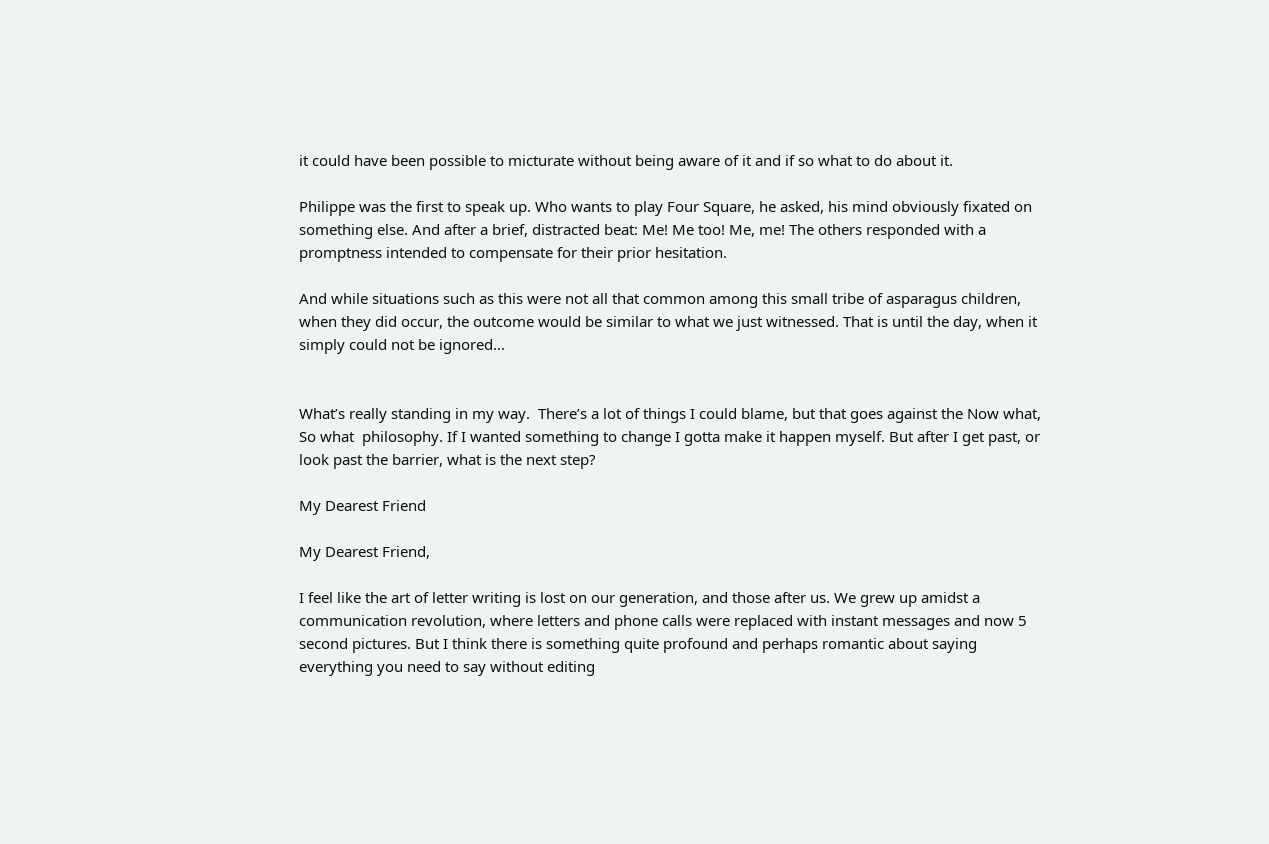it could have been possible to micturate without being aware of it and if so what to do about it.

Philippe was the first to speak up. Who wants to play Four Square, he asked, his mind obviously fixated on something else. And after a brief, distracted beat: Me! Me too! Me, me! The others responded with a promptness intended to compensate for their prior hesitation.

And while situations such as this were not all that common among this small tribe of asparagus children, when they did occur, the outcome would be similar to what we just witnessed. That is until the day, when it simply could not be ignored…


What’s really standing in my way.  There’s a lot of things I could blame, but that goes against the Now what, So what  philosophy. If I wanted something to change I gotta make it happen myself. But after I get past, or look past the barrier, what is the next step?

My Dearest Friend

My Dearest Friend,

I feel like the art of letter writing is lost on our generation, and those after us. We grew up amidst a communication revolution, where letters and phone calls were replaced with instant messages and now 5 second pictures. But I think there is something quite profound and perhaps romantic about saying everything you need to say without editing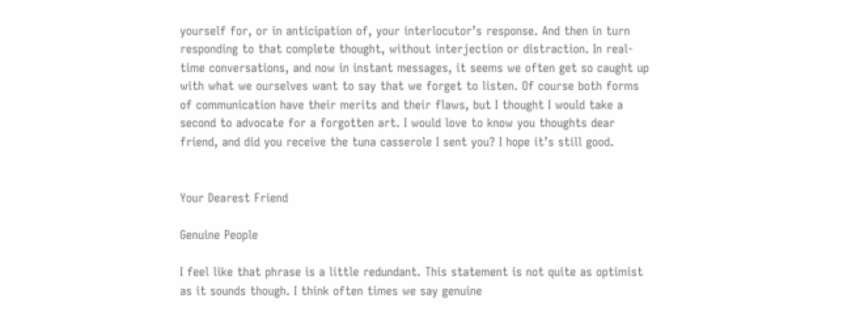yourself for, or in anticipation of, your interlocutor’s response. And then in turn responding to that complete thought, without interjection or distraction. In real-time conversations, and now in instant messages, it seems we often get so caught up with what we ourselves want to say that we forget to listen. Of course both forms of communication have their merits and their flaws, but I thought I would take a second to advocate for a forgotten art. I would love to know you thoughts dear friend, and did you receive the tuna casserole I sent you? I hope it’s still good.


Your Dearest Friend

Genuine People

I feel like that phrase is a little redundant. This statement is not quite as optimist as it sounds though. I think often times we say genuine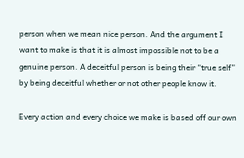person when we mean nice person. And the argument I want to make is that it is almost impossible not to be a genuine person. A deceitful person is being their “true self” by being deceitful whether or not other people know it.

Every action and every choice we make is based off our own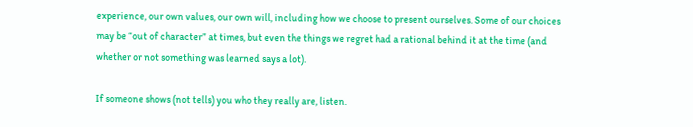experience, our own values, our own will, including how we choose to present ourselves. Some of our choices may be “out of character” at times, but even the things we regret had a rational behind it at the time (and whether or not something was learned says a lot).

If someone shows (not tells) you who they really are, listen.